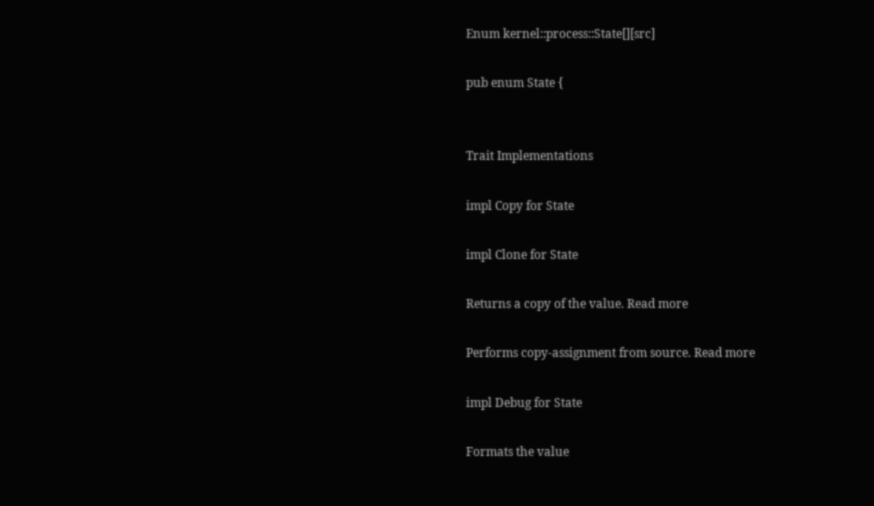Enum kernel::process::State[][src]

pub enum State {


Trait Implementations

impl Copy for State

impl Clone for State

Returns a copy of the value. Read more

Performs copy-assignment from source. Read more

impl Debug for State

Formats the value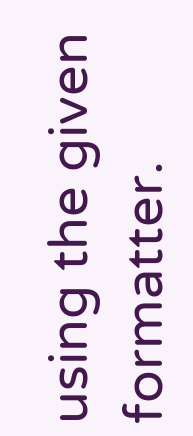using the given formatter.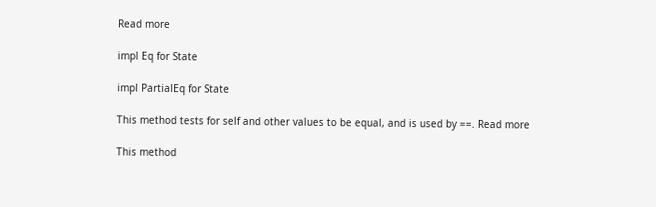Read more

impl Eq for State

impl PartialEq for State

This method tests for self and other values to be equal, and is used by ==. Read more

This method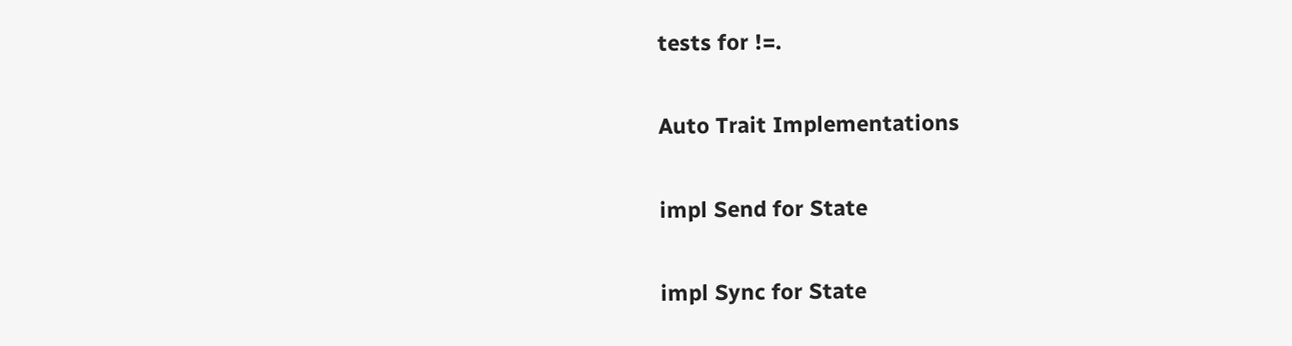tests for !=.

Auto Trait Implementations

impl Send for State

impl Sync for State